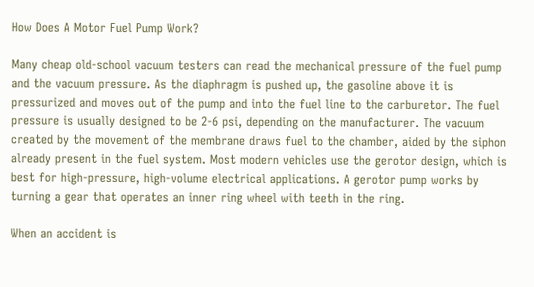How Does A Motor Fuel Pump Work?

Many cheap old-school vacuum testers can read the mechanical pressure of the fuel pump and the vacuum pressure. As the diaphragm is pushed up, the gasoline above it is pressurized and moves out of the pump and into the fuel line to the carburetor. The fuel pressure is usually designed to be 2-6 psi, depending on the manufacturer. The vacuum created by the movement of the membrane draws fuel to the chamber, aided by the siphon already present in the fuel system. Most modern vehicles use the gerotor design, which is best for high-pressure, high-volume electrical applications. A gerotor pump works by turning a gear that operates an inner ring wheel with teeth in the ring.

When an accident is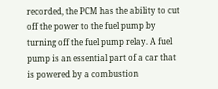recorded, the PCM has the ability to cut off the power to the fuel pump by turning off the fuel pump relay. A fuel pump is an essential part of a car that is powered by a combustion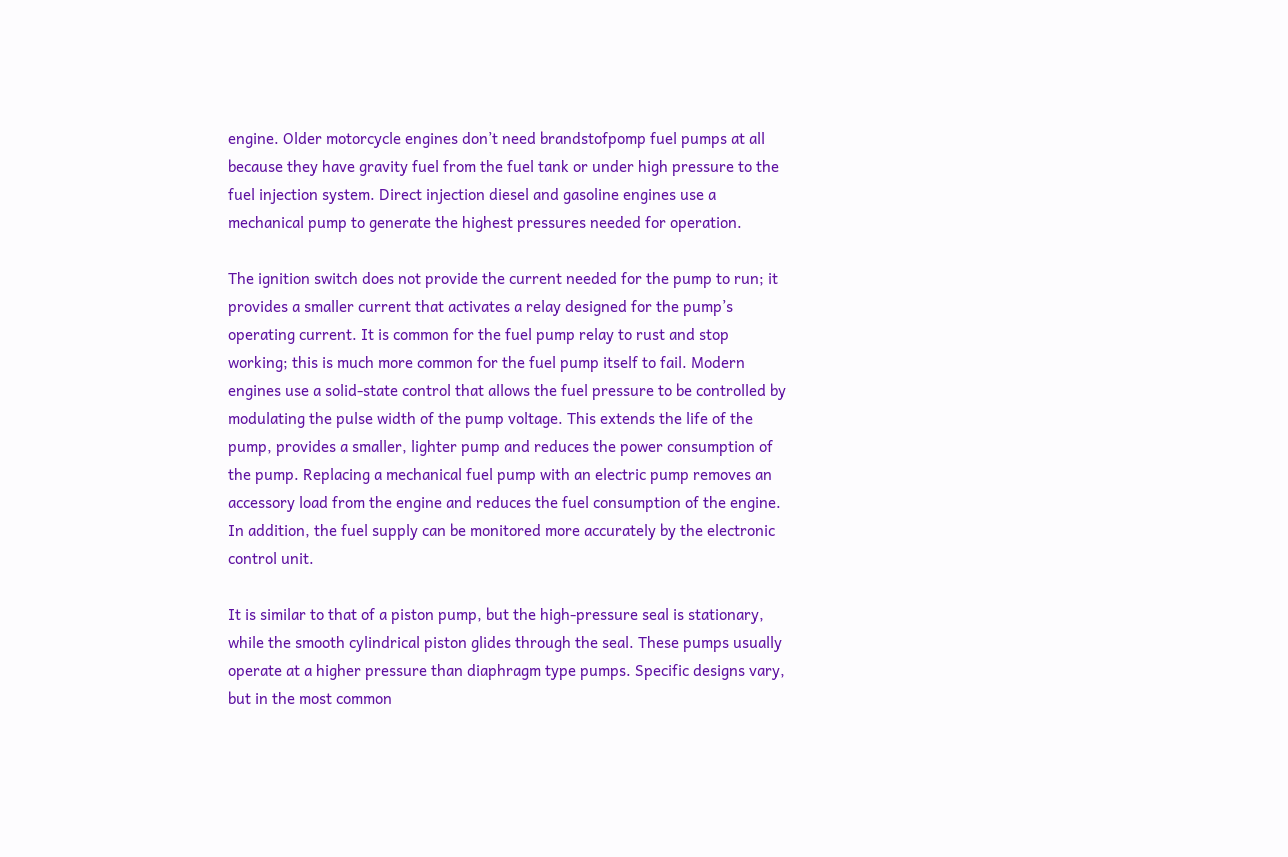engine. Older motorcycle engines don’t need brandstofpomp fuel pumps at all because they have gravity fuel from the fuel tank or under high pressure to the fuel injection system. Direct injection diesel and gasoline engines use a mechanical pump to generate the highest pressures needed for operation.

The ignition switch does not provide the current needed for the pump to run; it provides a smaller current that activates a relay designed for the pump’s operating current. It is common for the fuel pump relay to rust and stop working; this is much more common for the fuel pump itself to fail. Modern engines use a solid-state control that allows the fuel pressure to be controlled by modulating the pulse width of the pump voltage. This extends the life of the pump, provides a smaller, lighter pump and reduces the power consumption of the pump. Replacing a mechanical fuel pump with an electric pump removes an accessory load from the engine and reduces the fuel consumption of the engine. In addition, the fuel supply can be monitored more accurately by the electronic control unit.

It is similar to that of a piston pump, but the high-pressure seal is stationary, while the smooth cylindrical piston glides through the seal. These pumps usually operate at a higher pressure than diaphragm type pumps. Specific designs vary, but in the most common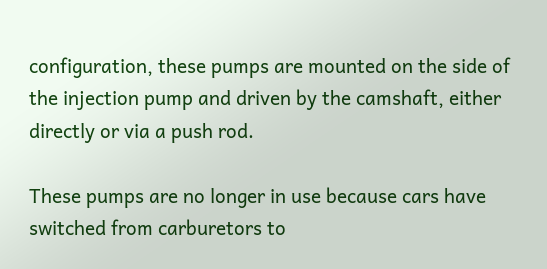configuration, these pumps are mounted on the side of the injection pump and driven by the camshaft, either directly or via a push rod.

These pumps are no longer in use because cars have switched from carburetors to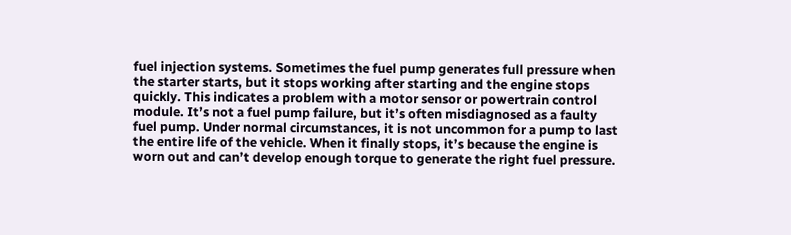fuel injection systems. Sometimes the fuel pump generates full pressure when the starter starts, but it stops working after starting and the engine stops quickly. This indicates a problem with a motor sensor or powertrain control module. It’s not a fuel pump failure, but it’s often misdiagnosed as a faulty fuel pump. Under normal circumstances, it is not uncommon for a pump to last the entire life of the vehicle. When it finally stops, it’s because the engine is worn out and can’t develop enough torque to generate the right fuel pressure.